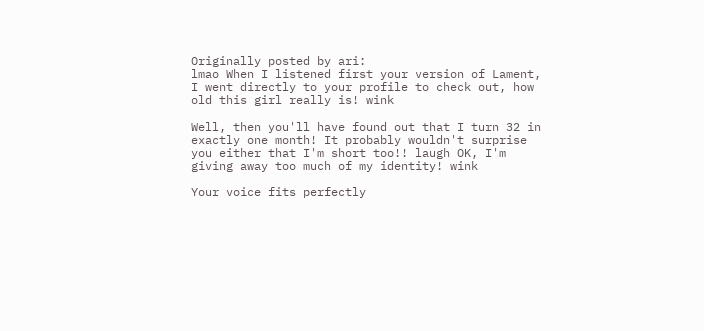Originally posted by ari:
lmao When I listened first your version of Lament, I went directly to your profile to check out, how old this girl really is! wink

Well, then you'll have found out that I turn 32 in exactly one month! It probably wouldn't surprise you either that I'm short too!! laugh OK, I'm giving away too much of my identity! wink

Your voice fits perfectly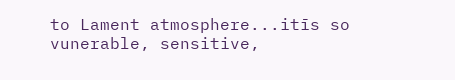to Lament atmosphere...itīs so vunerable, sensitive,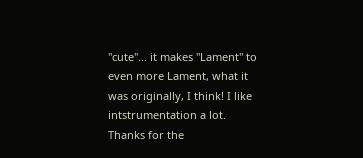"cute"... it makes "Lament" to even more Lament, what it was originally, I think! I like intstrumentation a lot.
Thanks for the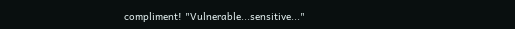compliment! "Vulnerable...sensitive..."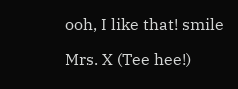ooh, I like that! smile

Mrs. X (Tee hee!)